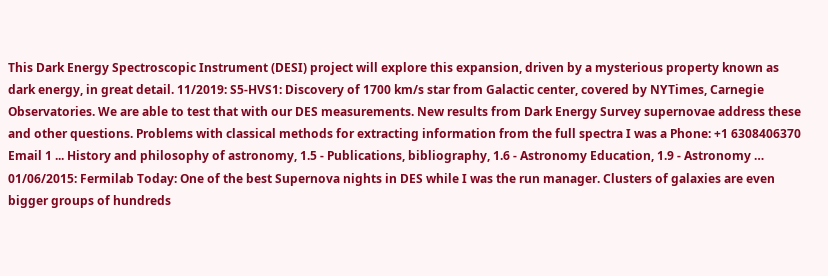This Dark Energy Spectroscopic Instrument (DESI) project will explore this expansion, driven by a mysterious property known as dark energy, in great detail. 11/2019: S5-HVS1: Discovery of 1700 km/s star from Galactic center, covered by NYTimes, Carnegie Observatories. We are able to test that with our DES measurements. New results from Dark Energy Survey supernovae address these and other questions. Problems with classical methods for extracting information from the full spectra I was a Phone: +1 6308406370 Email 1 ... History and philosophy of astronomy, 1.5 - Publications, bibliography, 1.6 - Astronomy Education, 1.9 - Astronomy … 01/06/2015: Fermilab Today: One of the best Supernova nights in DES while I was the run manager. Clusters of galaxies are even bigger groups of hundreds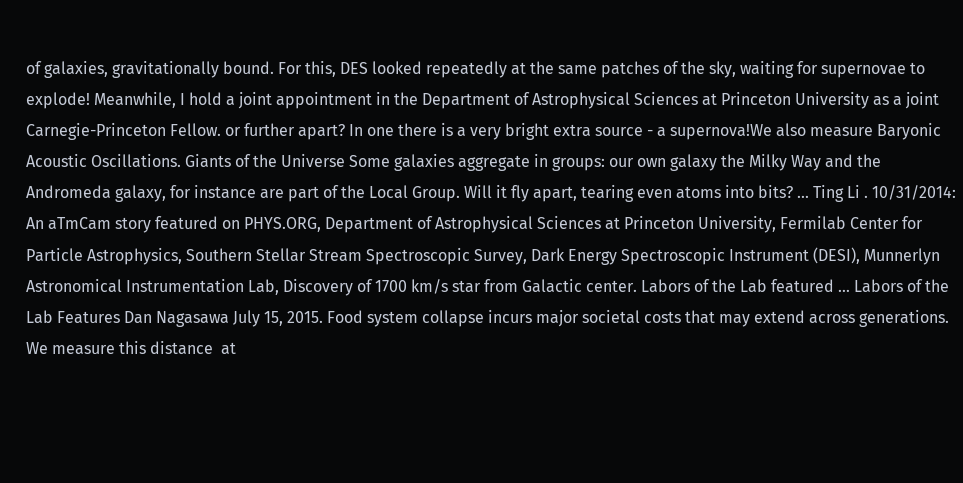of galaxies, gravitationally bound. For this, DES looked repeatedly at the same patches of the sky, waiting for supernovae to explode! Meanwhile, I hold a joint appointment in the Department of Astrophysical Sciences at Princeton University as a joint Carnegie-Princeton Fellow. or further apart? In one there is a very bright extra source - a supernova!We also measure Baryonic Acoustic Oscillations. Giants of the Universe Some galaxies aggregate in groups: our own galaxy the Milky Way and the Andromeda galaxy, for instance are part of the Local Group. Will it fly apart, tearing even atoms into bits? ... Ting Li . 10/31/2014: An aTmCam story featured on PHYS.ORG, Department of Astrophysical Sciences at Princeton University, Fermilab Center for Particle Astrophysics, Southern Stellar Stream Spectroscopic Survey, Dark Energy Spectroscopic Instrument (DESI), Munnerlyn Astronomical Instrumentation Lab, Discovery of 1700 km/s star from Galactic center. Labors of the Lab featured … Labors of the Lab Features Dan Nagasawa July 15, 2015. Food system collapse incurs major societal costs that may extend across generations. We measure this distance  at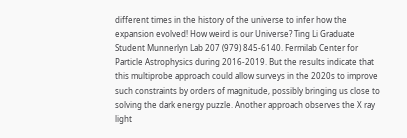different times in the history of the universe to infer how the expansion evolved! How weird is our Universe? Ting Li Graduate Student Munnerlyn Lab 207 (979) 845-6140. Fermilab Center for Particle Astrophysics during 2016-2019. But the results indicate that this multiprobe approach could allow surveys in the 2020s to improve such constraints by orders of magnitude, possibly bringing us close to solving the dark energy puzzle. Another approach observes the X ray light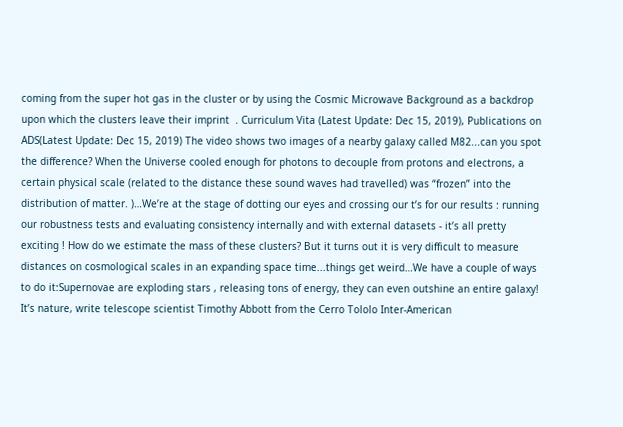coming from the super hot gas in the cluster or by using the Cosmic Microwave Background as a backdrop upon which the clusters leave their imprint  . Curriculum Vita (Latest Update: Dec 15, 2019), Publications on ADS(Latest Update: Dec 15, 2019) The video shows two images of a nearby galaxy called M82...can you spot the difference? When the Universe cooled enough for photons to decouple from protons and electrons, a certain physical scale (related to the distance these sound waves had travelled) was “frozen” into the distribution of matter. )…We’re at the stage of dotting our eyes and crossing our t’s for our results : running our robustness tests and evaluating consistency internally and with external datasets - it’s all pretty exciting ! How do we estimate the mass of these clusters? But it turns out it is very difficult to measure distances on cosmological scales in an expanding space time...things get weird…We have a couple of ways to do it:Supernovae are exploding stars , releasing tons of energy, they can even outshine an entire galaxy! It’s nature, write telescope scientist Timothy Abbott from the Cerro Tololo Inter-American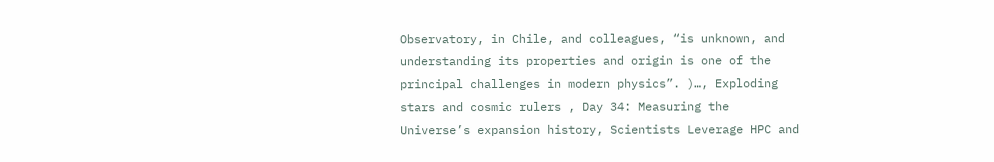Observatory, in Chile, and colleagues, “is unknown, and understanding its properties and origin is one of the principal challenges in modern physics”. )…, Exploding stars and cosmic rulers , Day 34: Measuring the Universe’s expansion history, Scientists Leverage HPC and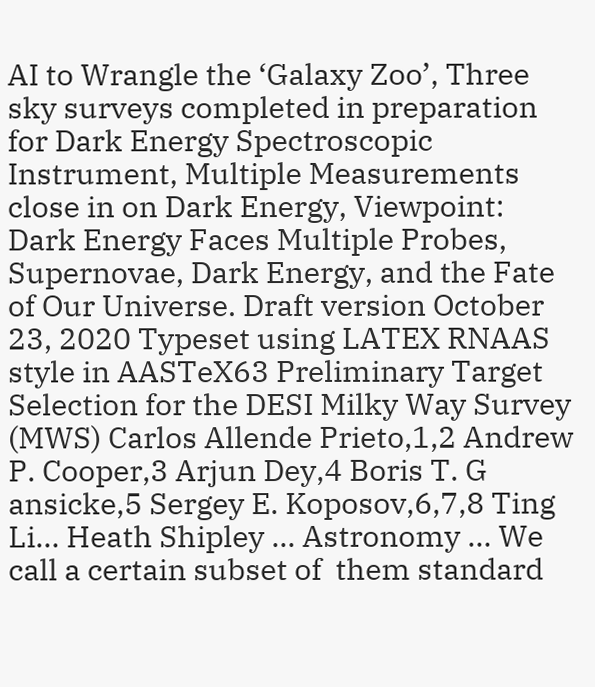AI to Wrangle the ‘Galaxy Zoo’, Three sky surveys completed in preparation for Dark Energy Spectroscopic Instrument, Multiple Measurements close in on Dark Energy, Viewpoint: Dark Energy Faces Multiple Probes, Supernovae, Dark Energy, and the Fate of Our Universe. Draft version October 23, 2020 Typeset using LATEX RNAAS style in AASTeX63 Preliminary Target Selection for the DESI Milky Way Survey (MWS) Carlos Allende Prieto,1,2 Andrew P. Cooper,3 Arjun Dey,4 Boris T. G ansicke,5 Sergey E. Koposov,6,7,8 Ting Li… Heath Shipley ... Astronomy … We call a certain subset of  them standard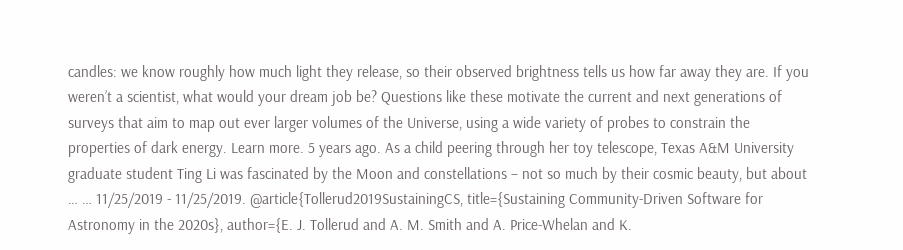candles: we know roughly how much light they release, so their observed brightness tells us how far away they are. If you weren’t a scientist, what would your dream job be? Questions like these motivate the current and next generations of surveys that aim to map out ever larger volumes of the Universe, using a wide variety of probes to constrain the properties of dark energy. Learn more. 5 years ago. As a child peering through her toy telescope, Texas A&M University graduate student Ting Li was fascinated by the Moon and constellations – not so much by their cosmic beauty, but about … … 11/25/2019 - 11/25/2019. @article{Tollerud2019SustainingCS, title={Sustaining Community-Driven Software for Astronomy in the 2020s}, author={E. J. Tollerud and A. M. Smith and A. Price-Whelan and K.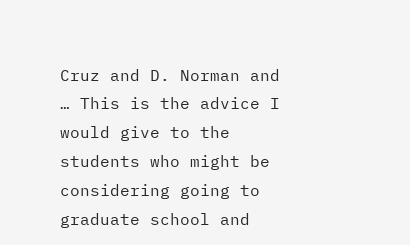Cruz and D. Norman and … This is the advice I would give to the students who might be considering going to graduate school and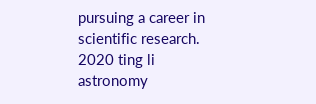pursuing a career in scientific research.
2020 ting li astronomy